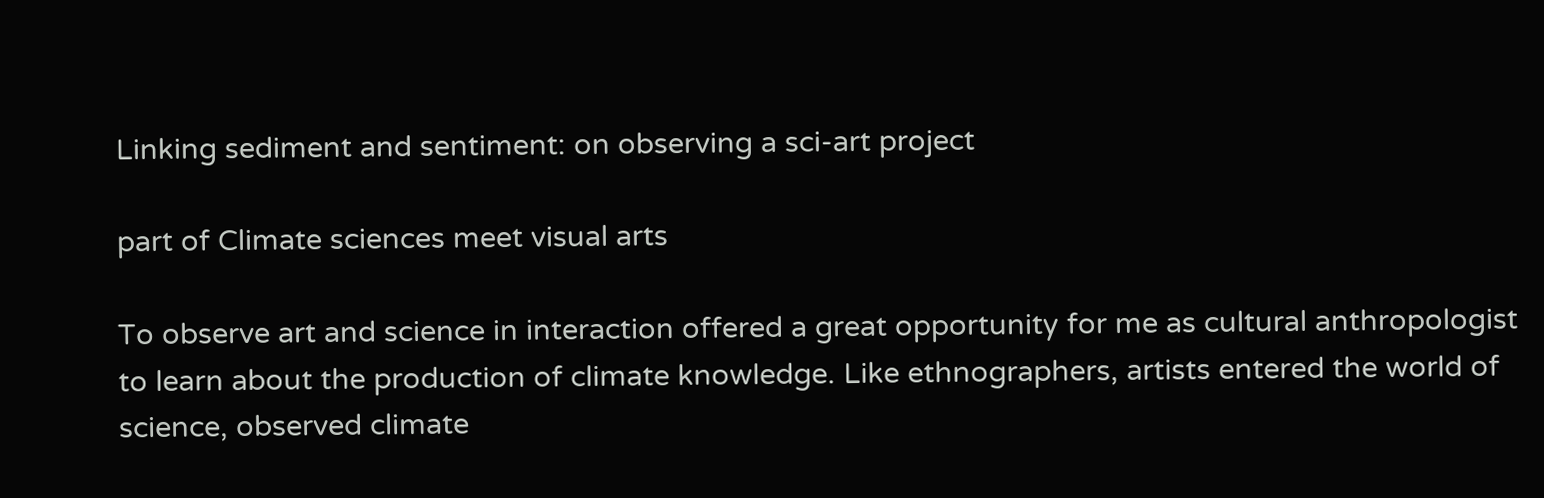Linking sediment and sentiment: on observing a sci-art project

part of Climate sciences meet visual arts

To observe art and science in interaction offered a great opportunity for me as cultural anthropologist to learn about the production of climate knowledge. Like ethnographers, artists entered the world of science, observed climate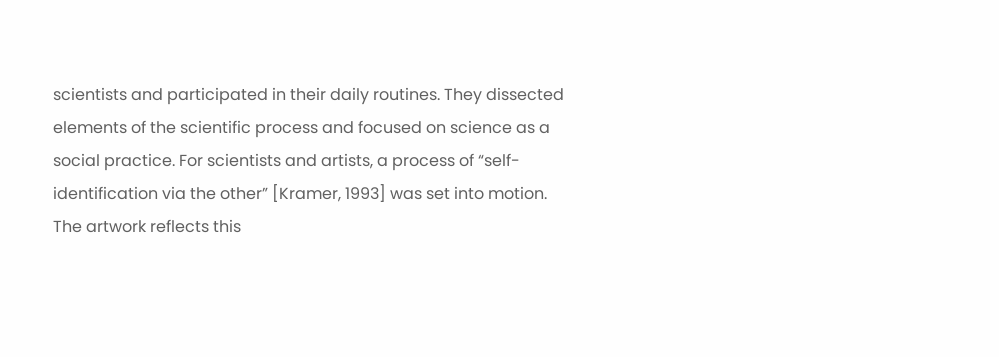scientists and participated in their daily routines. They dissected elements of the scientific process and focused on science as a social practice. For scientists and artists, a process of “self-identification via the other” [Kramer, 1993] was set into motion. The artwork reflects this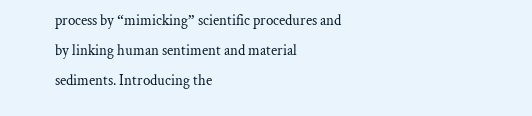process by “mimicking” scientific procedures and by linking human sentiment and material sediments. Introducing the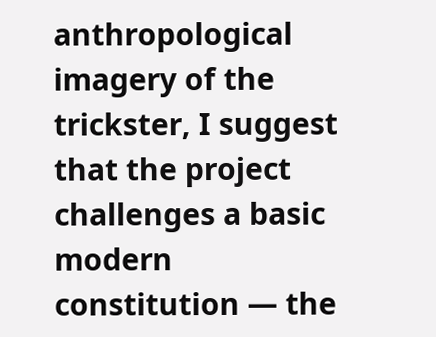anthropological imagery of the trickster, I suggest that the project challenges a basic modern constitution — the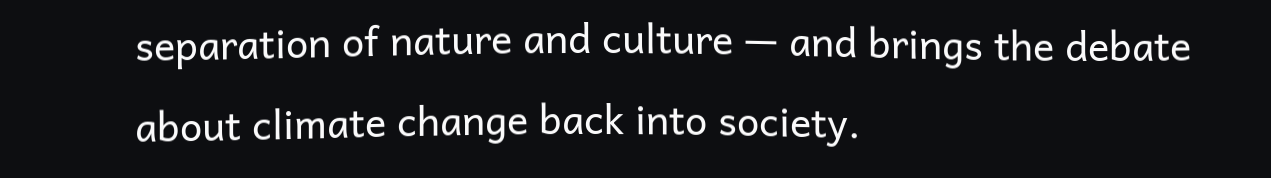separation of nature and culture — and brings the debate about climate change back into society.